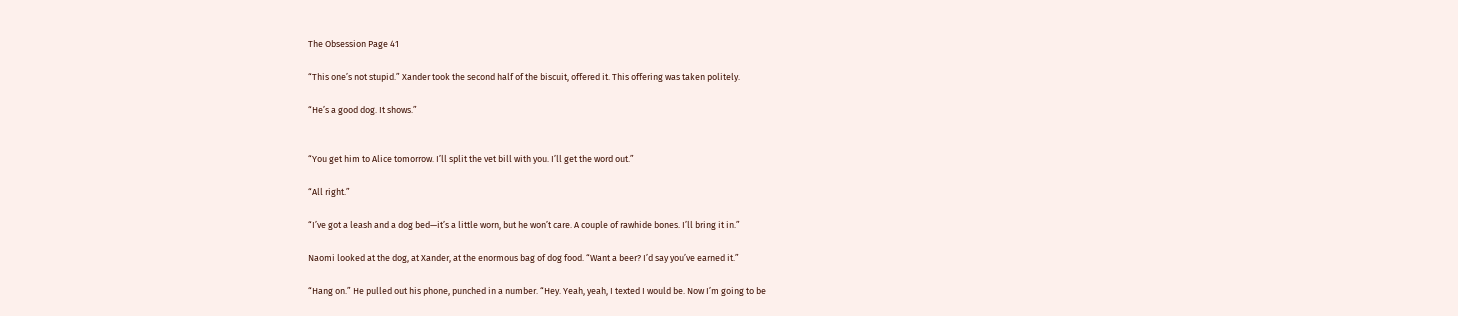The Obsession Page 41

“This one’s not stupid.” Xander took the second half of the biscuit, offered it. This offering was taken politely.

“He’s a good dog. It shows.”


“You get him to Alice tomorrow. I’ll split the vet bill with you. I’ll get the word out.”

“All right.”

“I’ve got a leash and a dog bed—it’s a little worn, but he won’t care. A couple of rawhide bones. I’ll bring it in.”

Naomi looked at the dog, at Xander, at the enormous bag of dog food. “Want a beer? I’d say you’ve earned it.”

“Hang on.” He pulled out his phone, punched in a number. “Hey. Yeah, yeah, I texted I would be. Now I’m going to be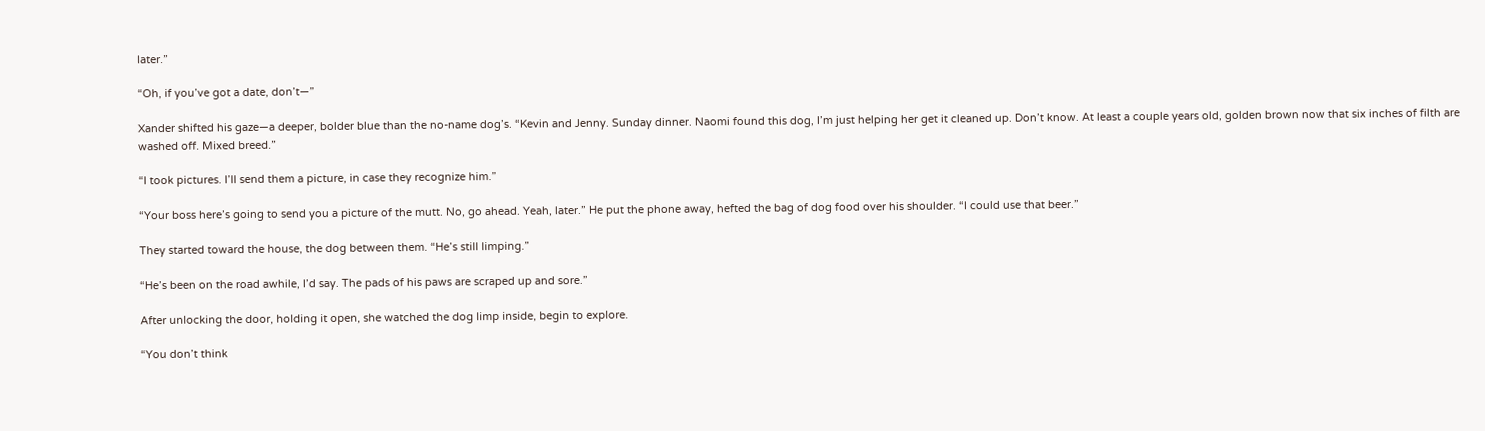later.”

“Oh, if you’ve got a date, don’t—”

Xander shifted his gaze—a deeper, bolder blue than the no-name dog’s. “Kevin and Jenny. Sunday dinner. Naomi found this dog, I’m just helping her get it cleaned up. Don’t know. At least a couple years old, golden brown now that six inches of filth are washed off. Mixed breed.”

“I took pictures. I’ll send them a picture, in case they recognize him.”

“Your boss here’s going to send you a picture of the mutt. No, go ahead. Yeah, later.” He put the phone away, hefted the bag of dog food over his shoulder. “I could use that beer.”

They started toward the house, the dog between them. “He’s still limping.”

“He’s been on the road awhile, I’d say. The pads of his paws are scraped up and sore.”

After unlocking the door, holding it open, she watched the dog limp inside, begin to explore.

“You don’t think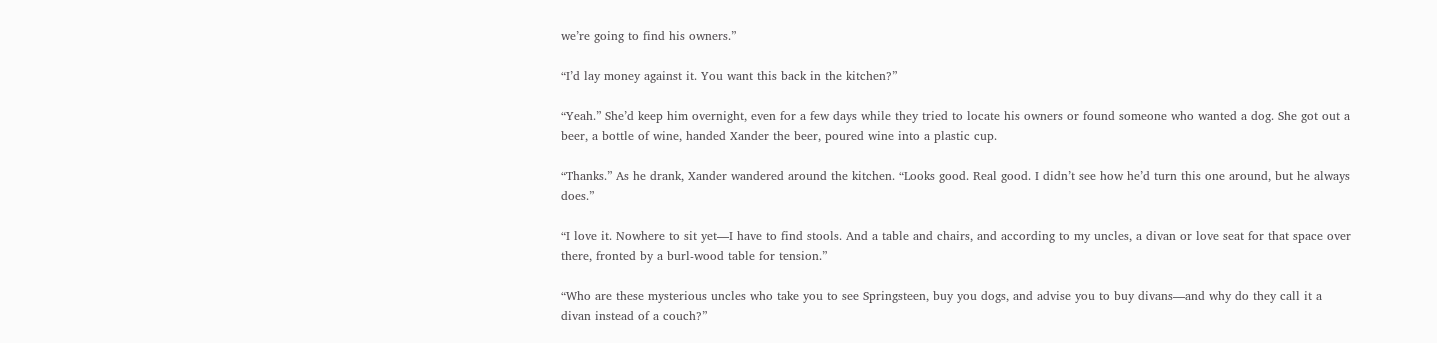we’re going to find his owners.”

“I’d lay money against it. You want this back in the kitchen?”

“Yeah.” She’d keep him overnight, even for a few days while they tried to locate his owners or found someone who wanted a dog. She got out a beer, a bottle of wine, handed Xander the beer, poured wine into a plastic cup.

“Thanks.” As he drank, Xander wandered around the kitchen. “Looks good. Real good. I didn’t see how he’d turn this one around, but he always does.”

“I love it. Nowhere to sit yet—I have to find stools. And a table and chairs, and according to my uncles, a divan or love seat for that space over there, fronted by a burl-wood table for tension.”

“Who are these mysterious uncles who take you to see Springsteen, buy you dogs, and advise you to buy divans—and why do they call it a divan instead of a couch?”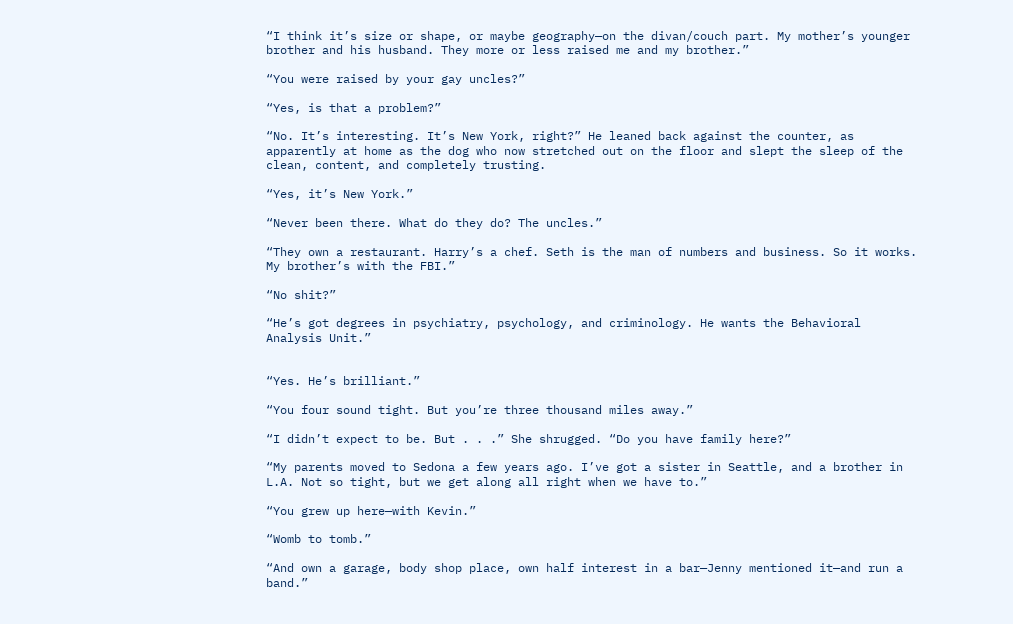“I think it’s size or shape, or maybe geography—on the divan/couch part. My mother’s younger brother and his husband. They more or less raised me and my brother.”

“You were raised by your gay uncles?”

“Yes, is that a problem?”

“No. It’s interesting. It’s New York, right?” He leaned back against the counter, as apparently at home as the dog who now stretched out on the floor and slept the sleep of the clean, content, and completely trusting.

“Yes, it’s New York.”

“Never been there. What do they do? The uncles.”

“They own a restaurant. Harry’s a chef. Seth is the man of numbers and business. So it works. My brother’s with the FBI.”

“No shit?”

“He’s got degrees in psychiatry, psychology, and criminology. He wants the Behavioral Analysis Unit.”


“Yes. He’s brilliant.”

“You four sound tight. But you’re three thousand miles away.”

“I didn’t expect to be. But . . .” She shrugged. “Do you have family here?”

“My parents moved to Sedona a few years ago. I’ve got a sister in Seattle, and a brother in L.A. Not so tight, but we get along all right when we have to.”

“You grew up here—with Kevin.”

“Womb to tomb.”

“And own a garage, body shop place, own half interest in a bar—Jenny mentioned it—and run a band.”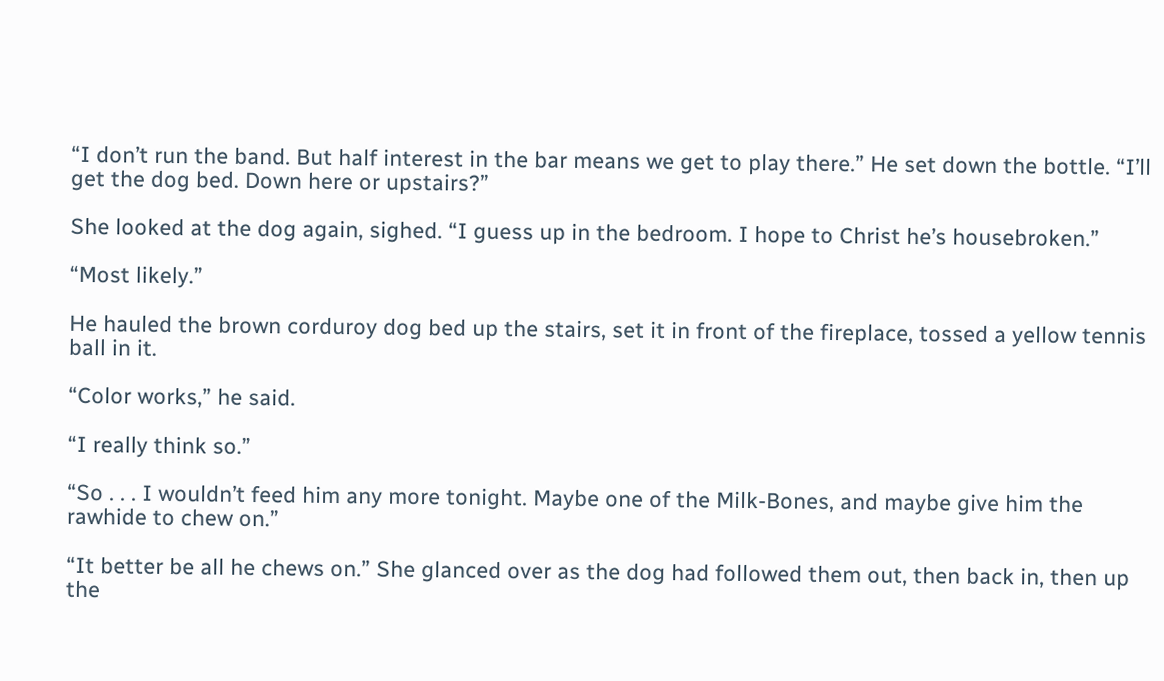“I don’t run the band. But half interest in the bar means we get to play there.” He set down the bottle. “I’ll get the dog bed. Down here or upstairs?”

She looked at the dog again, sighed. “I guess up in the bedroom. I hope to Christ he’s housebroken.”

“Most likely.”

He hauled the brown corduroy dog bed up the stairs, set it in front of the fireplace, tossed a yellow tennis ball in it.

“Color works,” he said.

“I really think so.”

“So . . . I wouldn’t feed him any more tonight. Maybe one of the Milk-Bones, and maybe give him the rawhide to chew on.”

“It better be all he chews on.” She glanced over as the dog had followed them out, then back in, then up the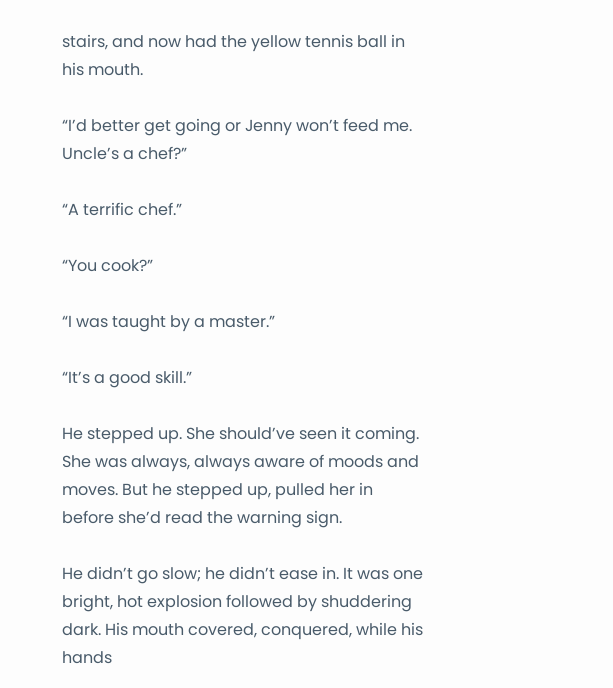stairs, and now had the yellow tennis ball in his mouth.

“I’d better get going or Jenny won’t feed me. Uncle’s a chef?”

“A terrific chef.”

“You cook?”

“I was taught by a master.”

“It’s a good skill.”

He stepped up. She should’ve seen it coming. She was always, always aware of moods and moves. But he stepped up, pulled her in before she’d read the warning sign.

He didn’t go slow; he didn’t ease in. It was one bright, hot explosion followed by shuddering dark. His mouth covered, conquered, while his hands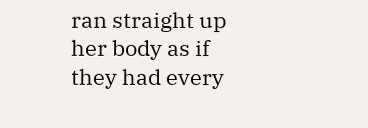ran straight up her body as if they had every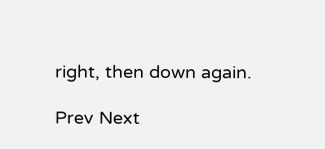right, then down again.

Prev Next